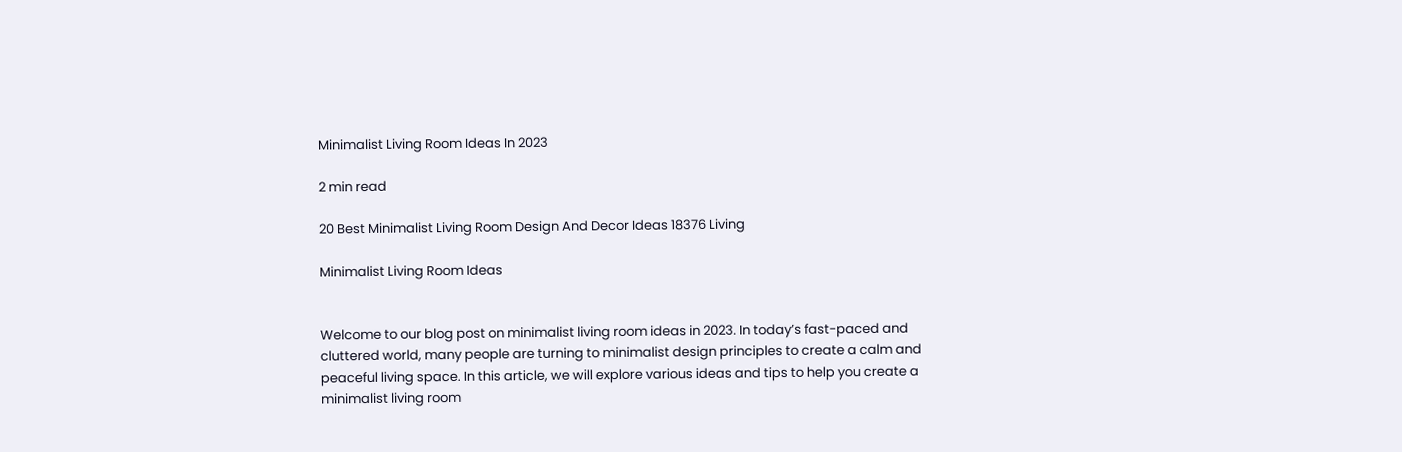Minimalist Living Room Ideas In 2023

2 min read

20 Best Minimalist Living Room Design And Decor Ideas 18376 Living

Minimalist Living Room Ideas


Welcome to our blog post on minimalist living room ideas in 2023. In today’s fast-paced and cluttered world, many people are turning to minimalist design principles to create a calm and peaceful living space. In this article, we will explore various ideas and tips to help you create a minimalist living room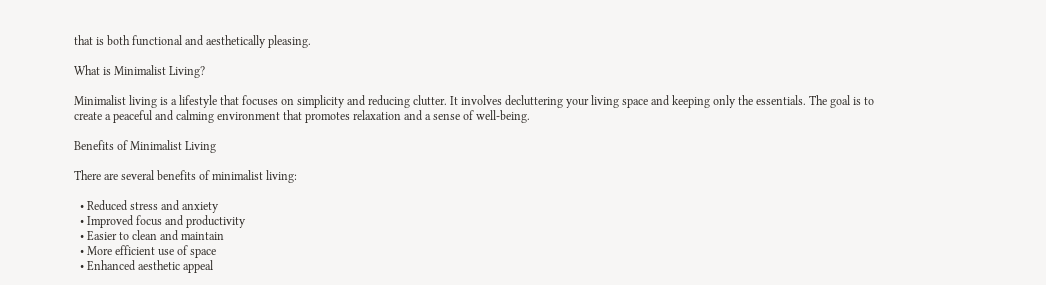that is both functional and aesthetically pleasing.

What is Minimalist Living?

Minimalist living is a lifestyle that focuses on simplicity and reducing clutter. It involves decluttering your living space and keeping only the essentials. The goal is to create a peaceful and calming environment that promotes relaxation and a sense of well-being.

Benefits of Minimalist Living

There are several benefits of minimalist living:

  • Reduced stress and anxiety
  • Improved focus and productivity
  • Easier to clean and maintain
  • More efficient use of space
  • Enhanced aesthetic appeal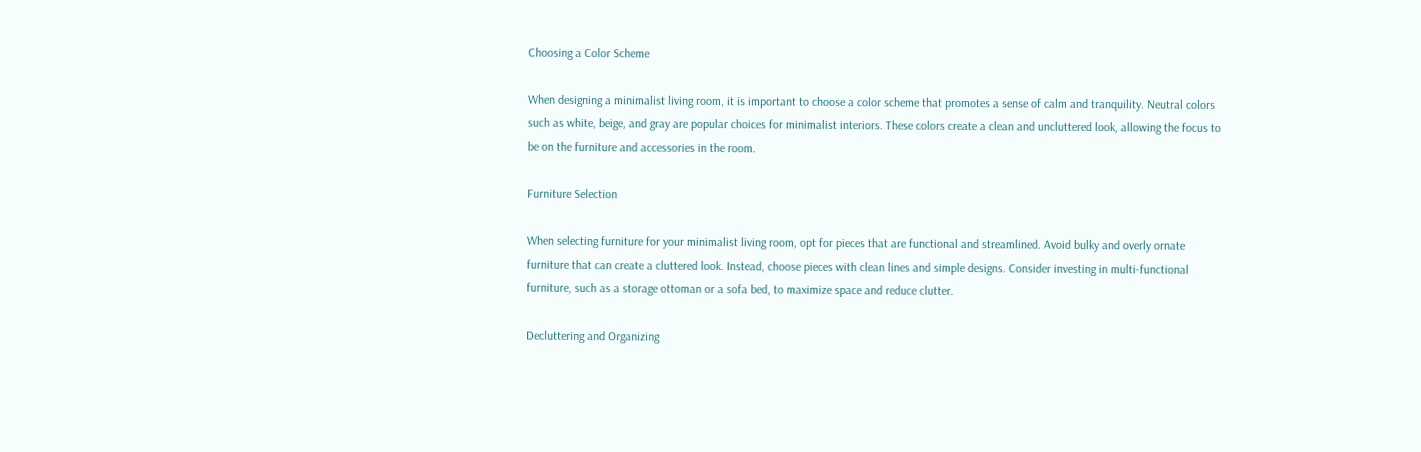Choosing a Color Scheme

When designing a minimalist living room, it is important to choose a color scheme that promotes a sense of calm and tranquility. Neutral colors such as white, beige, and gray are popular choices for minimalist interiors. These colors create a clean and uncluttered look, allowing the focus to be on the furniture and accessories in the room.

Furniture Selection

When selecting furniture for your minimalist living room, opt for pieces that are functional and streamlined. Avoid bulky and overly ornate furniture that can create a cluttered look. Instead, choose pieces with clean lines and simple designs. Consider investing in multi-functional furniture, such as a storage ottoman or a sofa bed, to maximize space and reduce clutter.

Decluttering and Organizing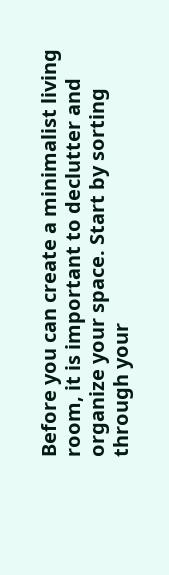Before you can create a minimalist living room, it is important to declutter and organize your space. Start by sorting through your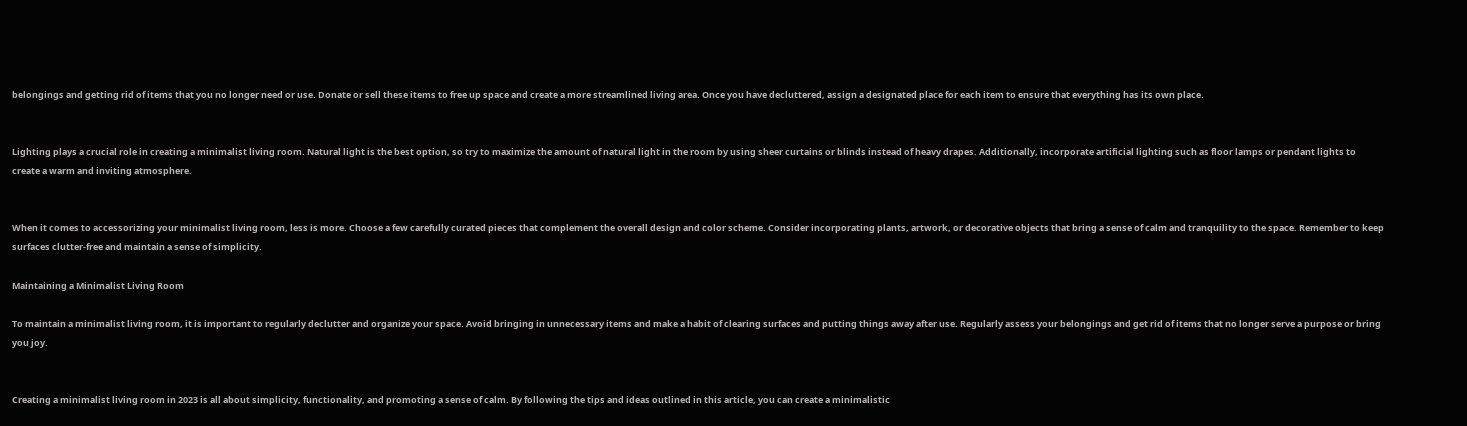belongings and getting rid of items that you no longer need or use. Donate or sell these items to free up space and create a more streamlined living area. Once you have decluttered, assign a designated place for each item to ensure that everything has its own place.


Lighting plays a crucial role in creating a minimalist living room. Natural light is the best option, so try to maximize the amount of natural light in the room by using sheer curtains or blinds instead of heavy drapes. Additionally, incorporate artificial lighting such as floor lamps or pendant lights to create a warm and inviting atmosphere.


When it comes to accessorizing your minimalist living room, less is more. Choose a few carefully curated pieces that complement the overall design and color scheme. Consider incorporating plants, artwork, or decorative objects that bring a sense of calm and tranquility to the space. Remember to keep surfaces clutter-free and maintain a sense of simplicity.

Maintaining a Minimalist Living Room

To maintain a minimalist living room, it is important to regularly declutter and organize your space. Avoid bringing in unnecessary items and make a habit of clearing surfaces and putting things away after use. Regularly assess your belongings and get rid of items that no longer serve a purpose or bring you joy.


Creating a minimalist living room in 2023 is all about simplicity, functionality, and promoting a sense of calm. By following the tips and ideas outlined in this article, you can create a minimalistic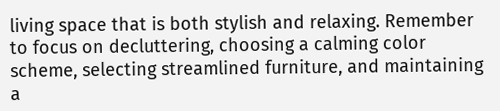living space that is both stylish and relaxing. Remember to focus on decluttering, choosing a calming color scheme, selecting streamlined furniture, and maintaining a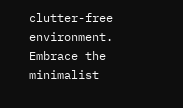clutter-free environment. Embrace the minimalist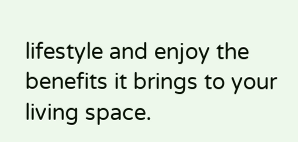lifestyle and enjoy the benefits it brings to your living space.